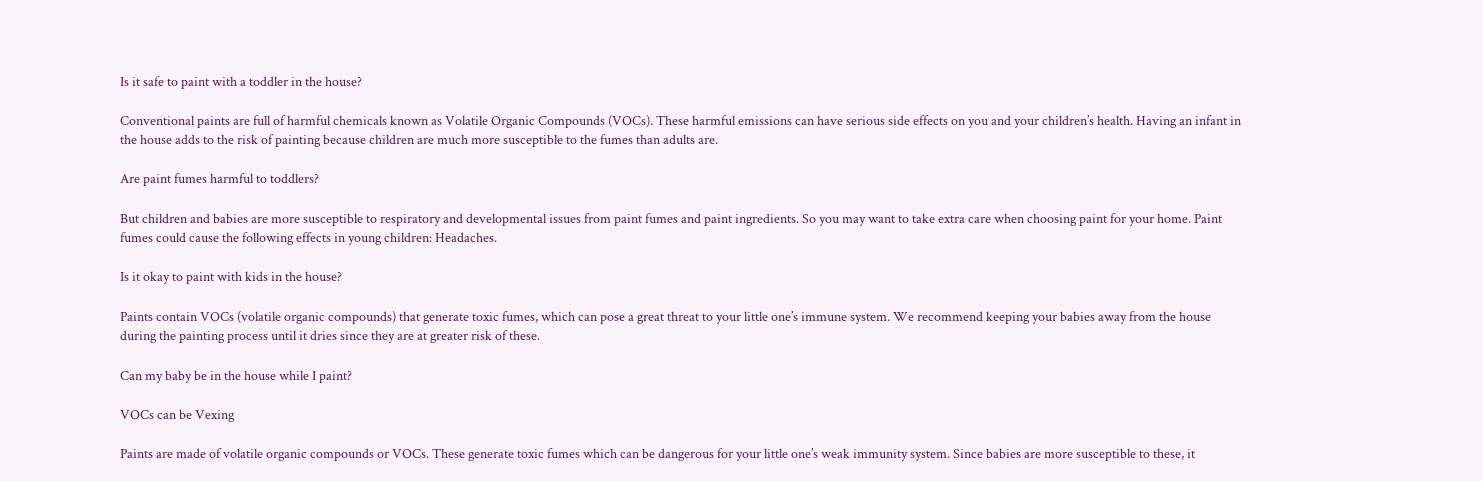Is it safe to paint with a toddler in the house?

Conventional paints are full of harmful chemicals known as Volatile Organic Compounds (VOCs). These harmful emissions can have serious side effects on you and your children’s health. Having an infant in the house adds to the risk of painting because children are much more susceptible to the fumes than adults are.

Are paint fumes harmful to toddlers?

But children and babies are more susceptible to respiratory and developmental issues from paint fumes and paint ingredients. So you may want to take extra care when choosing paint for your home. Paint fumes could cause the following effects in young children: Headaches.

Is it okay to paint with kids in the house?

Paints contain VOCs (volatile organic compounds) that generate toxic fumes, which can pose a great threat to your little one’s immune system. We recommend keeping your babies away from the house during the painting process until it dries since they are at greater risk of these.

Can my baby be in the house while I paint?

VOCs can be Vexing

Paints are made of volatile organic compounds or VOCs. These generate toxic fumes which can be dangerous for your little one’s weak immunity system. Since babies are more susceptible to these, it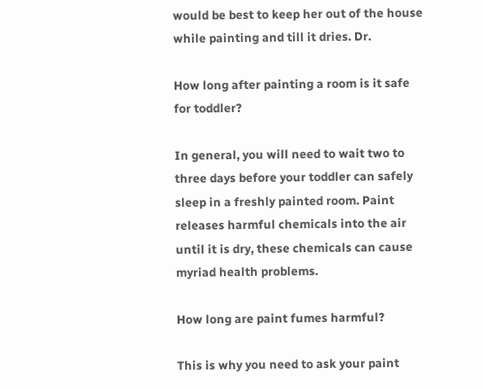would be best to keep her out of the house while painting and till it dries. Dr.

How long after painting a room is it safe for toddler?

In general, you will need to wait two to three days before your toddler can safely sleep in a freshly painted room. Paint releases harmful chemicals into the air until it is dry, these chemicals can cause myriad health problems.

How long are paint fumes harmful?

This is why you need to ask your paint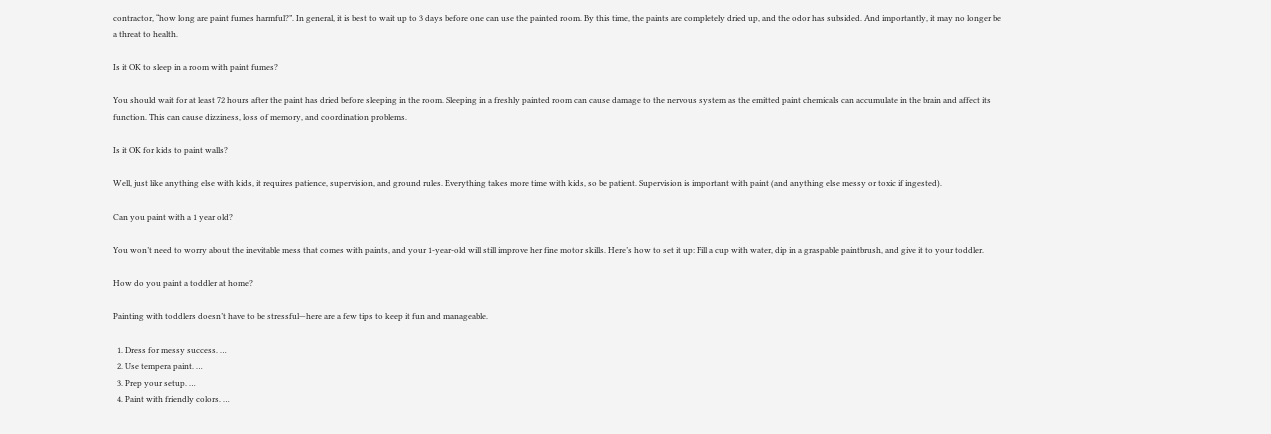contractor, “how long are paint fumes harmful?”. In general, it is best to wait up to 3 days before one can use the painted room. By this time, the paints are completely dried up, and the odor has subsided. And importantly, it may no longer be a threat to health.

Is it OK to sleep in a room with paint fumes?

You should wait for at least 72 hours after the paint has dried before sleeping in the room. Sleeping in a freshly painted room can cause damage to the nervous system as the emitted paint chemicals can accumulate in the brain and affect its function. This can cause dizziness, loss of memory, and coordination problems.

Is it OK for kids to paint walls?

Well, just like anything else with kids, it requires patience, supervision, and ground rules. Everything takes more time with kids, so be patient. Supervision is important with paint (and anything else messy or toxic if ingested).

Can you paint with a 1 year old?

You won’t need to worry about the inevitable mess that comes with paints, and your 1-year-old will still improve her fine motor skills. Here’s how to set it up: Fill a cup with water, dip in a graspable paintbrush, and give it to your toddler.

How do you paint a toddler at home?

Painting with toddlers doesn’t have to be stressful—here are a few tips to keep it fun and manageable.

  1. Dress for messy success. …
  2. Use tempera paint. …
  3. Prep your setup. …
  4. Paint with friendly colors. …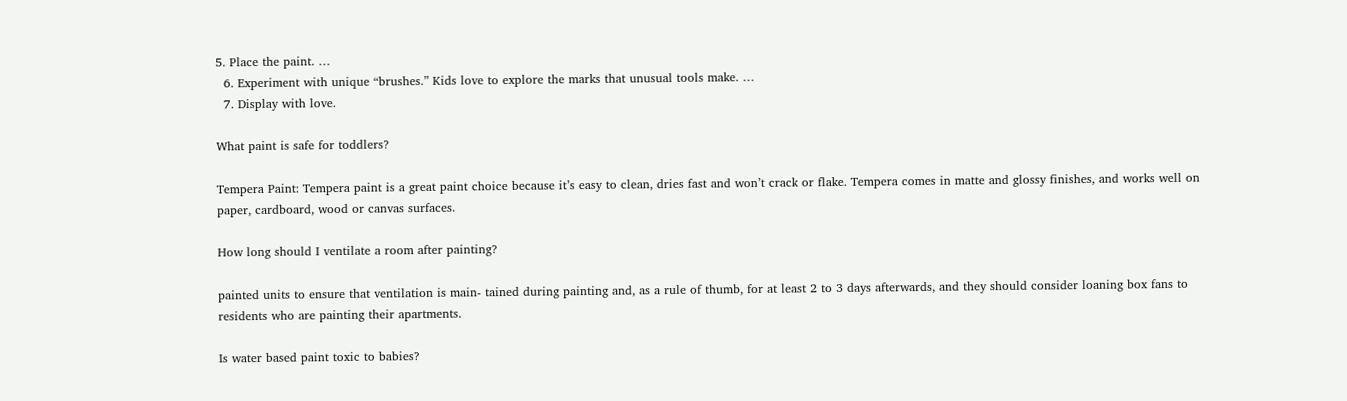5. Place the paint. …
  6. Experiment with unique “brushes.” Kids love to explore the marks that unusual tools make. …
  7. Display with love.

What paint is safe for toddlers?

Tempera Paint: Tempera paint is a great paint choice because it’s easy to clean, dries fast and won’t crack or flake. Tempera comes in matte and glossy finishes, and works well on paper, cardboard, wood or canvas surfaces.

How long should I ventilate a room after painting?

painted units to ensure that ventilation is main- tained during painting and, as a rule of thumb, for at least 2 to 3 days afterwards, and they should consider loaning box fans to residents who are painting their apartments.

Is water based paint toxic to babies?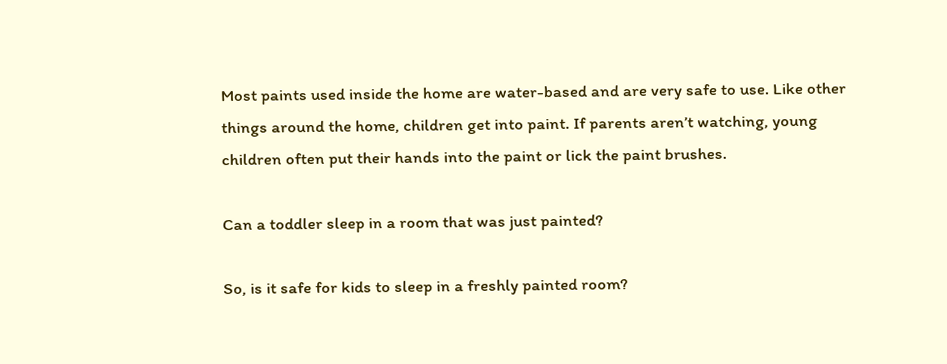Most paints used inside the home are water-based and are very safe to use. Like other things around the home, children get into paint. If parents aren’t watching, young children often put their hands into the paint or lick the paint brushes.

Can a toddler sleep in a room that was just painted?

So, is it safe for kids to sleep in a freshly painted room?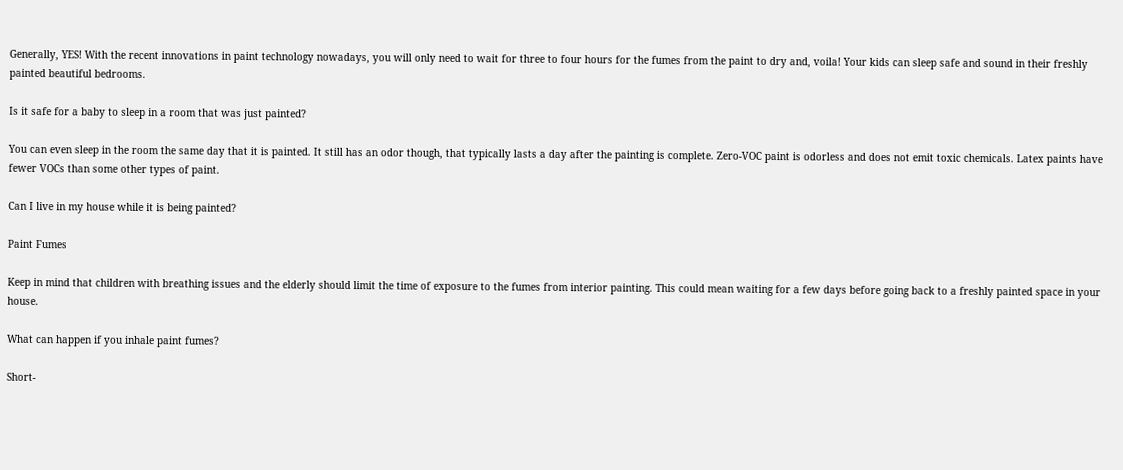Generally, YES! With the recent innovations in paint technology nowadays, you will only need to wait for three to four hours for the fumes from the paint to dry and, voila! Your kids can sleep safe and sound in their freshly painted beautiful bedrooms.

Is it safe for a baby to sleep in a room that was just painted?

You can even sleep in the room the same day that it is painted. It still has an odor though, that typically lasts a day after the painting is complete. Zero-VOC paint is odorless and does not emit toxic chemicals. Latex paints have fewer VOCs than some other types of paint.

Can I live in my house while it is being painted?

Paint Fumes

Keep in mind that children with breathing issues and the elderly should limit the time of exposure to the fumes from interior painting. This could mean waiting for a few days before going back to a freshly painted space in your house.

What can happen if you inhale paint fumes?

Short-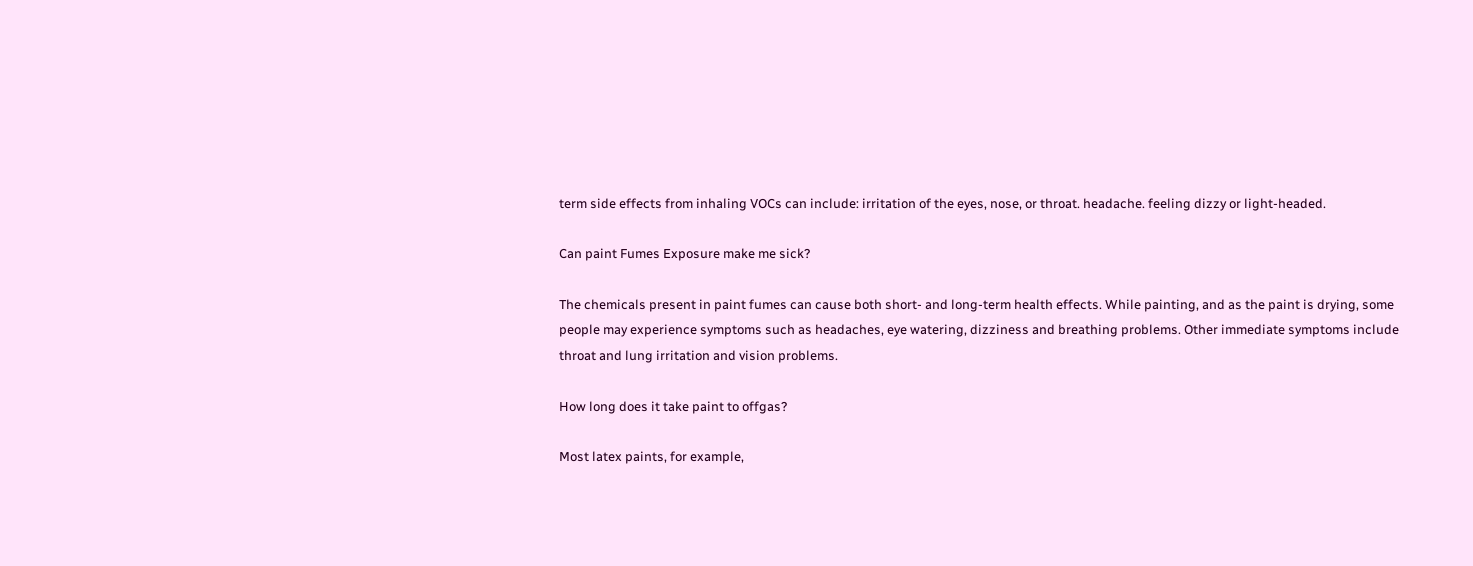term side effects from inhaling VOCs can include: irritation of the eyes, nose, or throat. headache. feeling dizzy or light-headed.

Can paint Fumes Exposure make me sick?

The chemicals present in paint fumes can cause both short- and long-term health effects. While painting, and as the paint is drying, some people may experience symptoms such as headaches, eye watering, dizziness and breathing problems. Other immediate symptoms include throat and lung irritation and vision problems.

How long does it take paint to offgas?

Most latex paints, for example,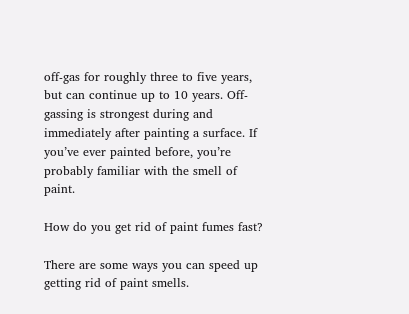off-gas for roughly three to five years, but can continue up to 10 years. Off-gassing is strongest during and immediately after painting a surface. If you’ve ever painted before, you’re probably familiar with the smell of paint.

How do you get rid of paint fumes fast?

There are some ways you can speed up getting rid of paint smells.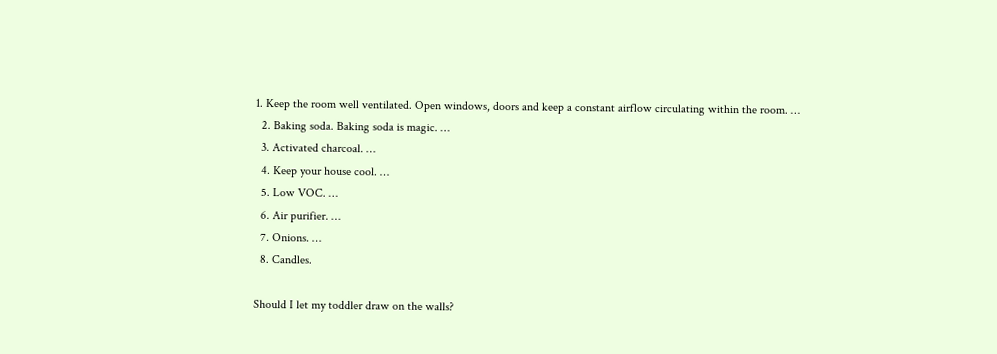1. Keep the room well ventilated. Open windows, doors and keep a constant airflow circulating within the room. …
  2. Baking soda. Baking soda is magic. …
  3. Activated charcoal. …
  4. Keep your house cool. …
  5. Low VOC. …
  6. Air purifier. …
  7. Onions. …
  8. Candles.

Should I let my toddler draw on the walls?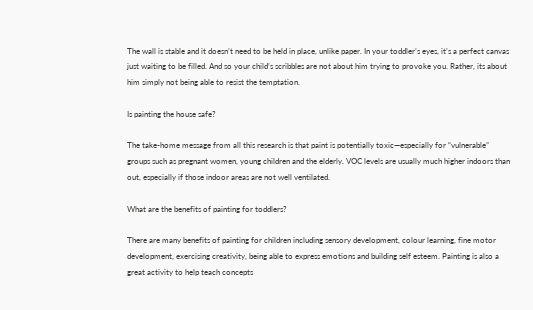The wall is stable and it doesn’t need to be held in place, unlike paper. In your toddler’s eyes, it’s a perfect canvas just waiting to be filled. And so your child’s scribbles are not about him trying to provoke you. Rather, its about him simply not being able to resist the temptation.

Is painting the house safe?

The take-home message from all this research is that paint is potentially toxic—especially for “vulnerable” groups such as pregnant women, young children and the elderly. VOC levels are usually much higher indoors than out, especially if those indoor areas are not well ventilated.

What are the benefits of painting for toddlers?

There are many benefits of painting for children including sensory development, colour learning, fine motor development, exercising creativity, being able to express emotions and building self esteem. Painting is also a great activity to help teach concepts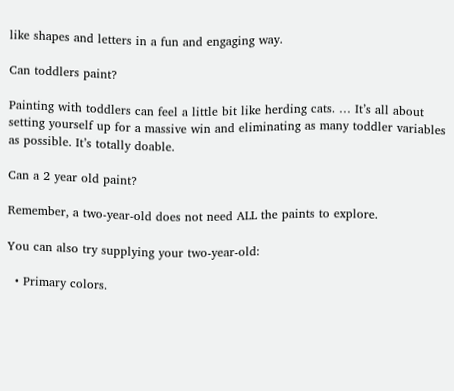like shapes and letters in a fun and engaging way.

Can toddlers paint?

Painting with toddlers can feel a little bit like herding cats. … It’s all about setting yourself up for a massive win and eliminating as many toddler variables as possible. It’s totally doable.

Can a 2 year old paint?

Remember, a two-year-old does not need ALL the paints to explore.

You can also try supplying your two-year-old:

  • Primary colors.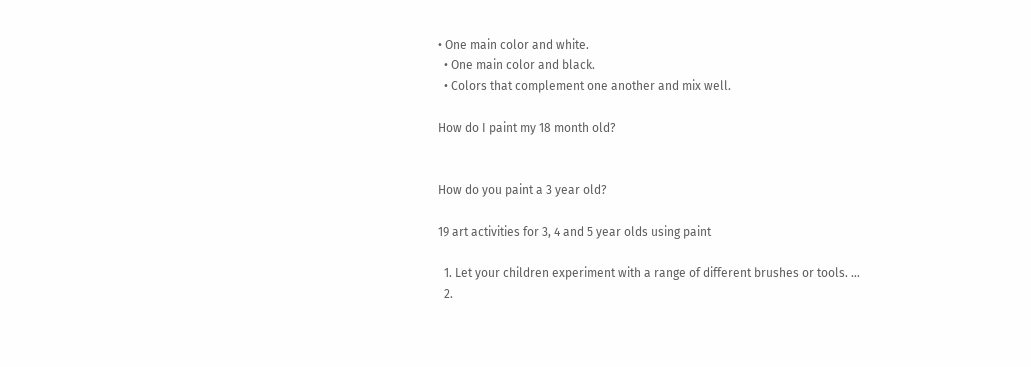• One main color and white.
  • One main color and black.
  • Colors that complement one another and mix well.

How do I paint my 18 month old?


How do you paint a 3 year old?

19 art activities for 3, 4 and 5 year olds using paint

  1. Let your children experiment with a range of different brushes or tools. …
  2.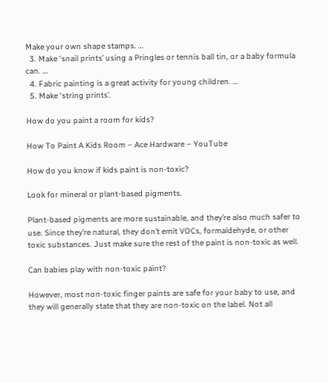Make your own shape stamps. …
  3. Make ‘snail prints’ using a Pringles or tennis ball tin, or a baby formula can. …
  4. Fabric painting is a great activity for young children. …
  5. Make ‘string prints’.

How do you paint a room for kids?

How To Paint A Kids Room – Ace Hardware – YouTube

How do you know if kids paint is non-toxic?

Look for mineral or plant-based pigments.

Plant-based pigments are more sustainable, and they’re also much safer to use. Since they’re natural, they don’t emit VOCs, formaldehyde, or other toxic substances. Just make sure the rest of the paint is non-toxic as well.

Can babies play with non-toxic paint?

However, most non-toxic finger paints are safe for your baby to use, and they will generally state that they are non-toxic on the label. Not all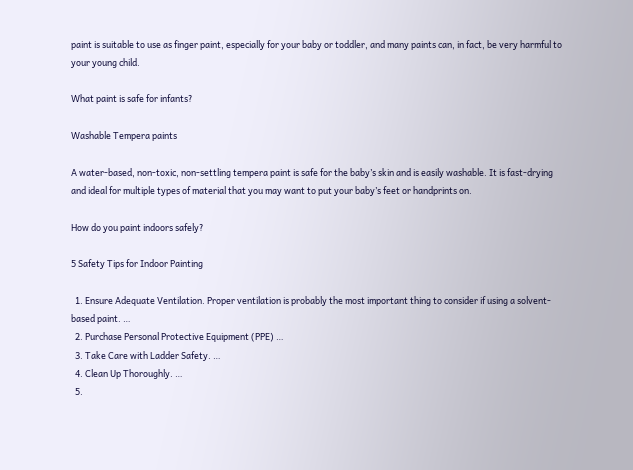paint is suitable to use as finger paint, especially for your baby or toddler, and many paints can, in fact, be very harmful to your young child.

What paint is safe for infants?

Washable Tempera paints

A water-based, non-toxic, non-settling tempera paint is safe for the baby’s skin and is easily washable. It is fast-drying and ideal for multiple types of material that you may want to put your baby’s feet or handprints on.

How do you paint indoors safely?

5 Safety Tips for Indoor Painting

  1. Ensure Adequate Ventilation. Proper ventilation is probably the most important thing to consider if using a solvent-based paint. …
  2. Purchase Personal Protective Equipment (PPE) …
  3. Take Care with Ladder Safety. …
  4. Clean Up Thoroughly. …
  5.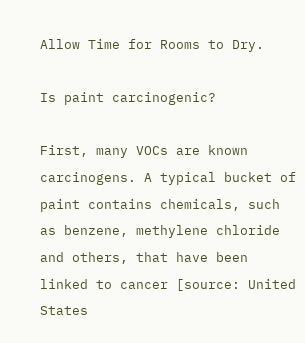Allow Time for Rooms to Dry.

Is paint carcinogenic?

First, many VOCs are known carcinogens. A typical bucket of paint contains chemicals, such as benzene, methylene chloride and others, that have been linked to cancer [source: United States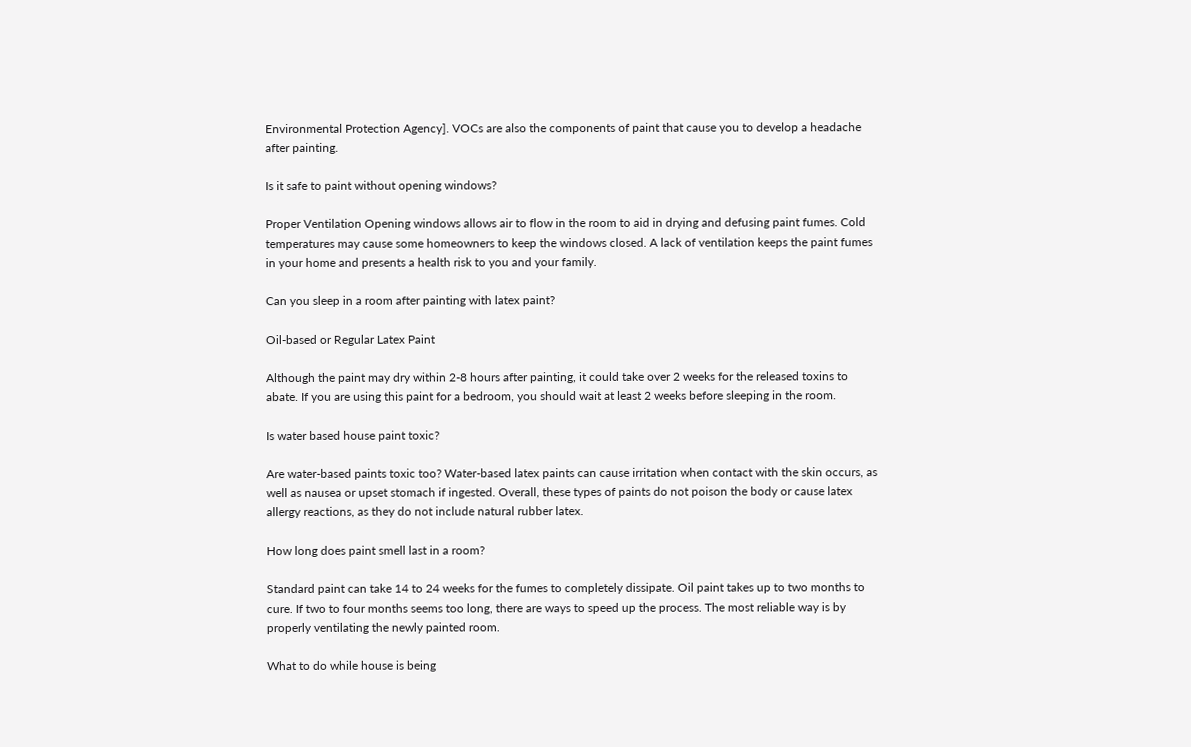Environmental Protection Agency]. VOCs are also the components of paint that cause you to develop a headache after painting.

Is it safe to paint without opening windows?

Proper Ventilation Opening windows allows air to flow in the room to aid in drying and defusing paint fumes. Cold temperatures may cause some homeowners to keep the windows closed. A lack of ventilation keeps the paint fumes in your home and presents a health risk to you and your family.

Can you sleep in a room after painting with latex paint?

Oil-based or Regular Latex Paint

Although the paint may dry within 2-8 hours after painting, it could take over 2 weeks for the released toxins to abate. If you are using this paint for a bedroom, you should wait at least 2 weeks before sleeping in the room.

Is water based house paint toxic?

Are water-based paints toxic too? Water-based latex paints can cause irritation when contact with the skin occurs, as well as nausea or upset stomach if ingested. Overall, these types of paints do not poison the body or cause latex allergy reactions, as they do not include natural rubber latex.

How long does paint smell last in a room?

Standard paint can take 14 to 24 weeks for the fumes to completely dissipate. Oil paint takes up to two months to cure. If two to four months seems too long, there are ways to speed up the process. The most reliable way is by properly ventilating the newly painted room.

What to do while house is being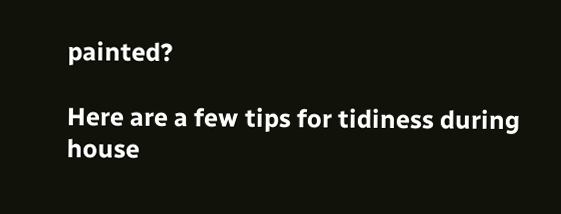painted?

Here are a few tips for tidiness during house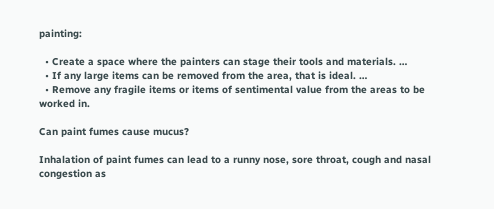painting:

  • Create a space where the painters can stage their tools and materials. …
  • If any large items can be removed from the area, that is ideal. …
  • Remove any fragile items or items of sentimental value from the areas to be worked in.

Can paint fumes cause mucus?

Inhalation of paint fumes can lead to a runny nose, sore throat, cough and nasal congestion as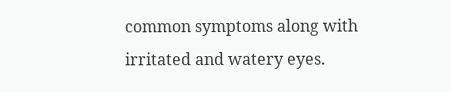common symptoms along with irritated and watery eyes.